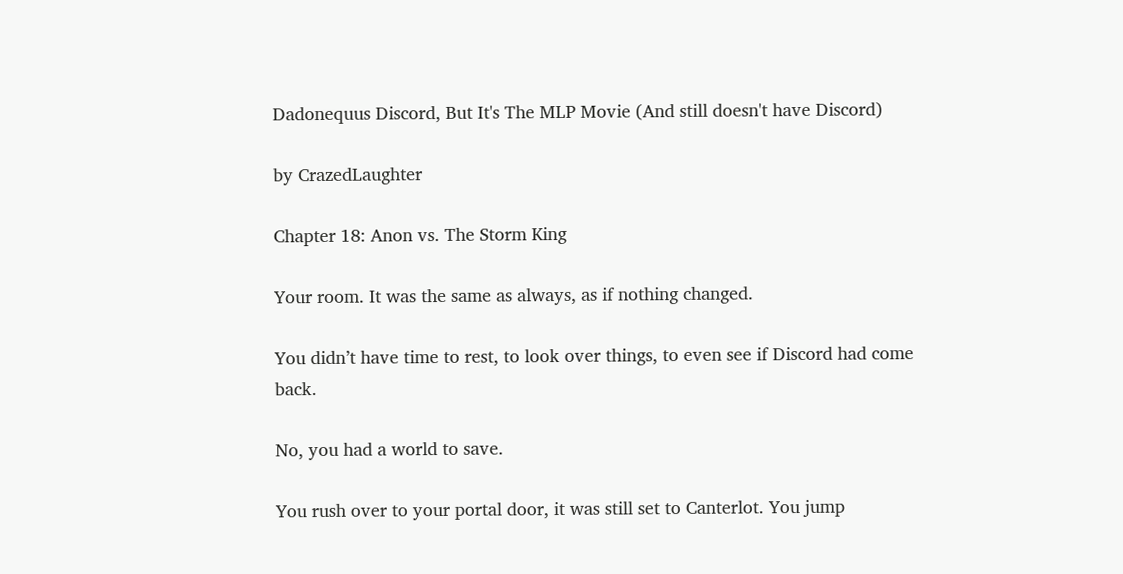Dadonequus Discord, But It's The MLP Movie (And still doesn't have Discord)

by CrazedLaughter

Chapter 18: Anon vs. The Storm King

Your room. It was the same as always, as if nothing changed.

You didn’t have time to rest, to look over things, to even see if Discord had come back.

No, you had a world to save.

You rush over to your portal door, it was still set to Canterlot. You jump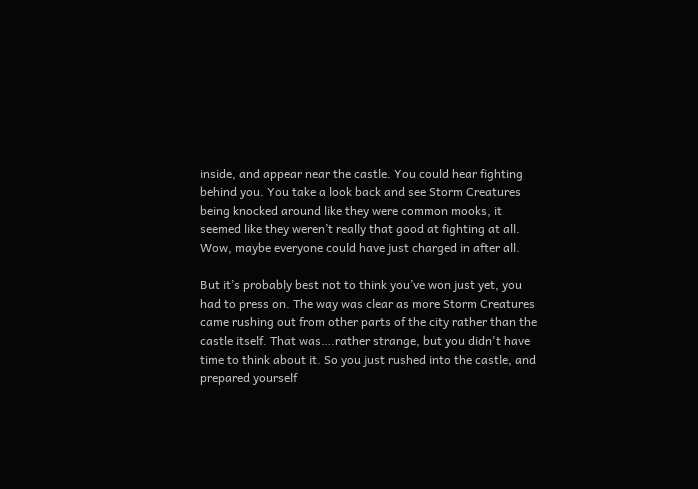inside, and appear near the castle. You could hear fighting behind you. You take a look back and see Storm Creatures being knocked around like they were common mooks, it seemed like they weren’t really that good at fighting at all. Wow, maybe everyone could have just charged in after all.

But it’s probably best not to think you’ve won just yet, you had to press on. The way was clear as more Storm Creatures came rushing out from other parts of the city rather than the castle itself. That was….rather strange, but you didn't have time to think about it. So you just rushed into the castle, and prepared yourself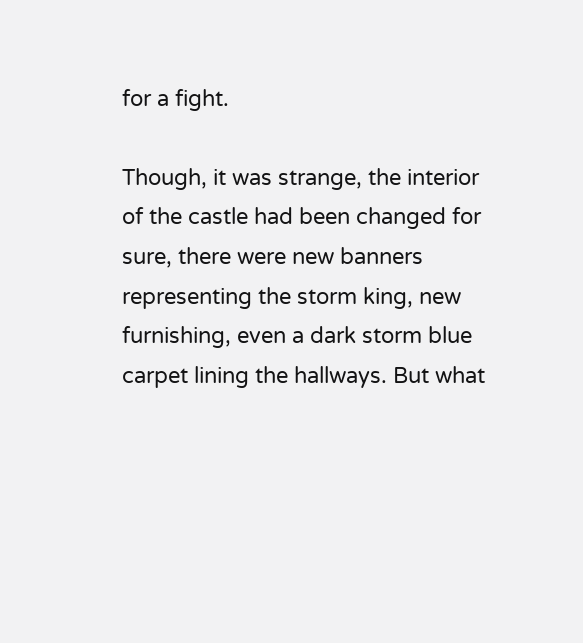for a fight.

Though, it was strange, the interior of the castle had been changed for sure, there were new banners representing the storm king, new furnishing, even a dark storm blue carpet lining the hallways. But what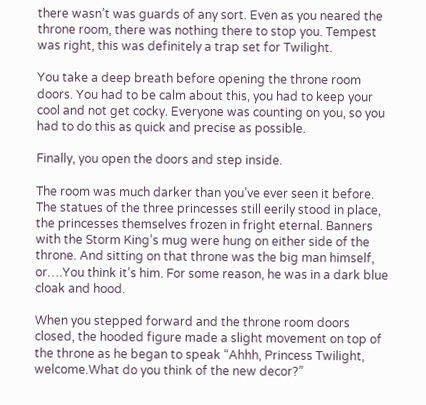there wasn’t was guards of any sort. Even as you neared the throne room, there was nothing there to stop you. Tempest was right, this was definitely a trap set for Twilight.

You take a deep breath before opening the throne room doors. You had to be calm about this, you had to keep your cool and not get cocky. Everyone was counting on you, so you had to do this as quick and precise as possible.

Finally, you open the doors and step inside.

The room was much darker than you’ve ever seen it before. The statues of the three princesses still eerily stood in place, the princesses themselves frozen in fright eternal. Banners with the Storm King’s mug were hung on either side of the throne. And sitting on that throne was the big man himself, or….You think it’s him. For some reason, he was in a dark blue cloak and hood.

When you stepped forward and the throne room doors closed, the hooded figure made a slight movement on top of the throne as he began to speak “Ahhh, Princess Twilight, welcome.What do you think of the new decor?”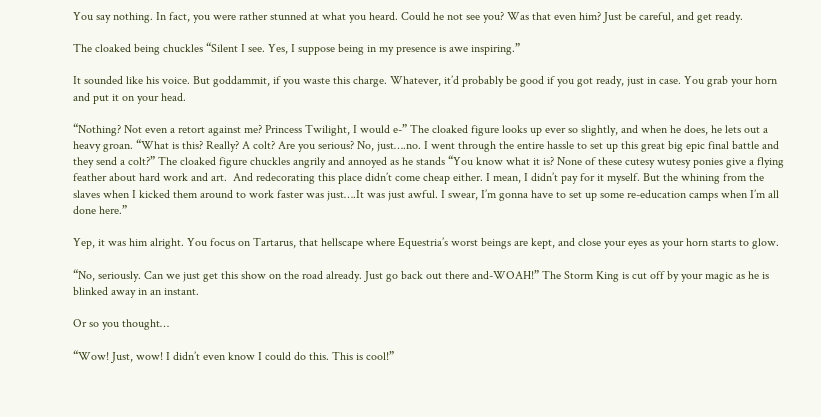You say nothing. In fact, you were rather stunned at what you heard. Could he not see you? Was that even him? Just be careful, and get ready.

The cloaked being chuckles “Silent I see. Yes, I suppose being in my presence is awe inspiring.”

It sounded like his voice. But goddammit, if you waste this charge. Whatever, it’d probably be good if you got ready, just in case. You grab your horn and put it on your head.

“Nothing? Not even a retort against me? Princess Twilight, I would e-” The cloaked figure looks up ever so slightly, and when he does, he lets out a heavy groan. “What is this? Really? A colt? Are you serious? No, just….no. I went through the entire hassle to set up this great big epic final battle and they send a colt?” The cloaked figure chuckles angrily and annoyed as he stands “You know what it is? None of these cutesy wutesy ponies give a flying feather about hard work and art.  And redecorating this place didn’t come cheap either. I mean, I didn’t pay for it myself. But the whining from the slaves when I kicked them around to work faster was just….It was just awful. I swear, I’m gonna have to set up some re-education camps when I’m all done here.”

Yep, it was him alright. You focus on Tartarus, that hellscape where Equestria’s worst beings are kept, and close your eyes as your horn starts to glow.

“No, seriously. Can we just get this show on the road already. Just go back out there and-WOAH!” The Storm King is cut off by your magic as he is blinked away in an instant.

Or so you thought…

“Wow! Just, wow! I didn’t even know I could do this. This is cool!”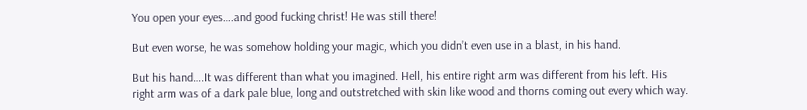You open your eyes….and good fucking christ! He was still there!

But even worse, he was somehow holding your magic, which you didn’t even use in a blast, in his hand.

But his hand….It was different than what you imagined. Hell, his entire right arm was different from his left. His right arm was of a dark pale blue, long and outstretched with skin like wood and thorns coming out every which way.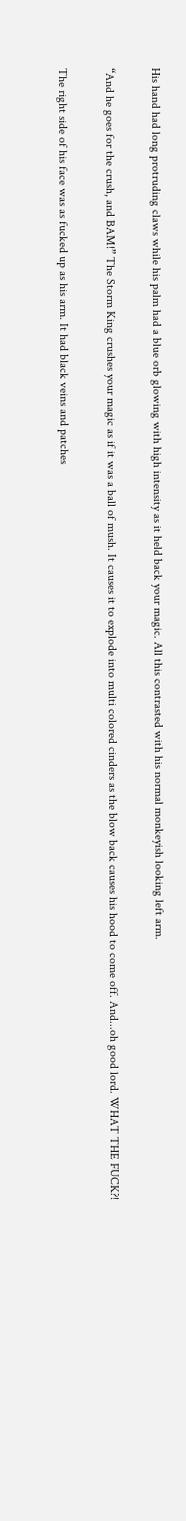His hand had long protruding claws while his palm had a blue orb glowing with high intensity as it held back your magic. All this contrasted with his normal monkeyish looking left arm.

“And he goes for the crush, and BAM!” The Storm King crushes your magic as if it was a ball of mush. It causes it to explode into multi colored cinders as the blow back causes his hood to come off. And...oh good lord. WHAT THE FUCK?!

The right side of his face was as fucked up as his arm. It had black veins and patches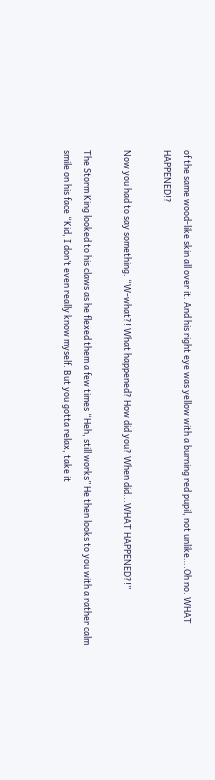of the same wood-like skin all over it. And his right eye was yellow with a burning red pupil, not unlike….Oh no. WHAT HAPPENED!?

Now you had to say something. “W-what?! What happened? How did you? When did...WHAT HAPPENED?!”

The Storm King looked to his claws as he flexed them a few times “Heh, still works” He then looks to you with a rather calm smile on his face “Kid, I don’t even really know myself. But you gotta relax, take it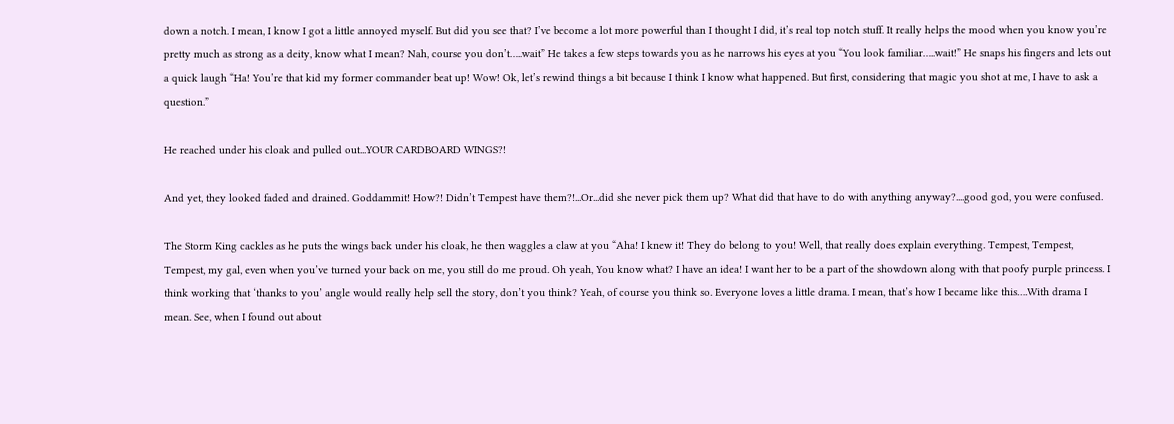down a notch. I mean, I know I got a little annoyed myself. But did you see that? I’ve become a lot more powerful than I thought I did, it’s real top notch stuff. It really helps the mood when you know you’re pretty much as strong as a deity, know what I mean? Nah, course you don’t…..wait” He takes a few steps towards you as he narrows his eyes at you “You look familiar…..wait!” He snaps his fingers and lets out a quick laugh “Ha! You’re that kid my former commander beat up! Wow! Ok, let’s rewind things a bit because I think I know what happened. But first, considering that magic you shot at me, I have to ask a question.”

He reached under his cloak and pulled out...YOUR CARDBOARD WINGS?!

And yet, they looked faded and drained. Goddammit! How?! Didn’t Tempest have them?!...Or...did she never pick them up? What did that have to do with anything anyway?....good god, you were confused.

The Storm King cackles as he puts the wings back under his cloak, he then waggles a claw at you “Aha! I knew it! They do belong to you! Well, that really does explain everything. Tempest, Tempest, Tempest, my gal, even when you’ve turned your back on me, you still do me proud. Oh yeah, You know what? I have an idea! I want her to be a part of the showdown along with that poofy purple princess. I think working that ‘thanks to you’ angle would really help sell the story, don’t you think? Yeah, of course you think so. Everyone loves a little drama. I mean, that’s how I became like this….With drama I mean. See, when I found out about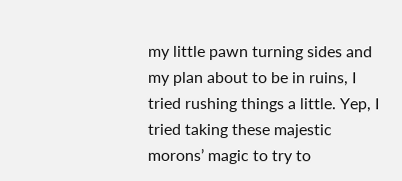my little pawn turning sides and my plan about to be in ruins, I tried rushing things a little. Yep, I tried taking these majestic morons’ magic to try to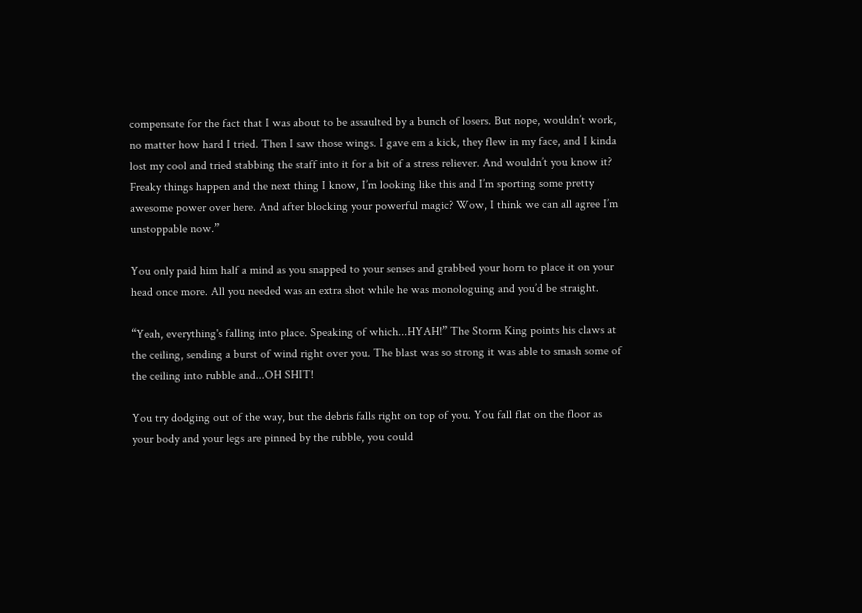compensate for the fact that I was about to be assaulted by a bunch of losers. But nope, wouldn’t work, no matter how hard I tried. Then I saw those wings. I gave em a kick, they flew in my face, and I kinda lost my cool and tried stabbing the staff into it for a bit of a stress reliever. And wouldn’t you know it? Freaky things happen and the next thing I know, I’m looking like this and I’m sporting some pretty awesome power over here. And after blocking your powerful magic? Wow, I think we can all agree I’m unstoppable now.”

You only paid him half a mind as you snapped to your senses and grabbed your horn to place it on your head once more. All you needed was an extra shot while he was monologuing and you’d be straight.

“Yeah, everything's falling into place. Speaking of which...HYAH!” The Storm King points his claws at the ceiling, sending a burst of wind right over you. The blast was so strong it was able to smash some of the ceiling into rubble and...OH SHIT!

You try dodging out of the way, but the debris falls right on top of you. You fall flat on the floor as your body and your legs are pinned by the rubble, you could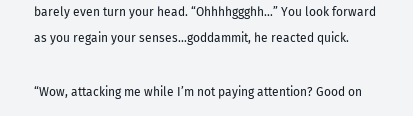barely even turn your head. “Ohhhhggghh…” You look forward as you regain your senses...goddammit, he reacted quick.

“Wow, attacking me while I’m not paying attention? Good on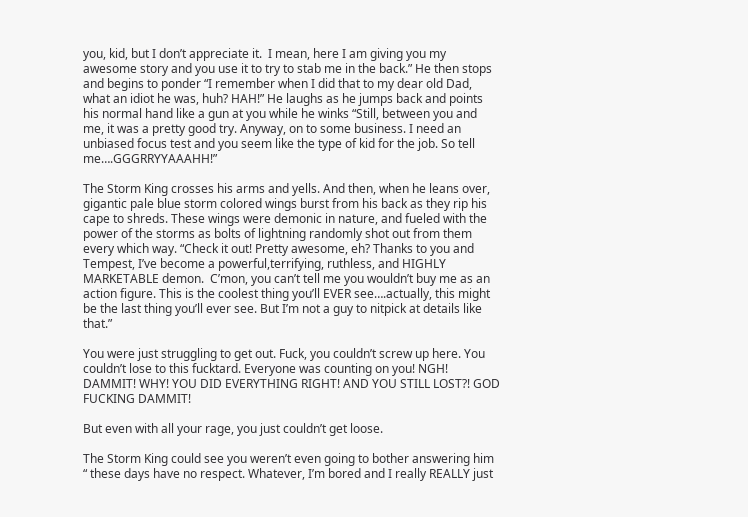you, kid, but I don’t appreciate it.  I mean, here I am giving you my awesome story and you use it to try to stab me in the back.” He then stops and begins to ponder “I remember when I did that to my dear old Dad, what an idiot he was, huh? HAH!” He laughs as he jumps back and points his normal hand like a gun at you while he winks “Still, between you and me, it was a pretty good try. Anyway, on to some business. I need an unbiased focus test and you seem like the type of kid for the job. So tell me….GGGRRYYAAAHH!”

The Storm King crosses his arms and yells. And then, when he leans over, gigantic pale blue storm colored wings burst from his back as they rip his cape to shreds. These wings were demonic in nature, and fueled with the power of the storms as bolts of lightning randomly shot out from them every which way. “Check it out! Pretty awesome, eh? Thanks to you and Tempest, I’ve become a powerful,terrifying, ruthless, and HIGHLY MARKETABLE demon.  C’mon, you can’t tell me you wouldn’t buy me as an action figure. This is the coolest thing you’ll EVER see….actually, this might be the last thing you’ll ever see. But I’m not a guy to nitpick at details like that.”

You were just struggling to get out. Fuck, you couldn’t screw up here. You couldn’t lose to this fucktard. Everyone was counting on you! NGH! DAMMIT! WHY! YOU DID EVERYTHING RIGHT! AND YOU STILL LOST?! GOD FUCKING DAMMIT!

But even with all your rage, you just couldn’t get loose.

The Storm King could see you weren’t even going to bother answering him “ these days have no respect. Whatever, I’m bored and I really REALLY just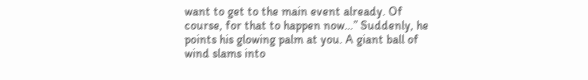want to get to the main event already. Of course, for that to happen now…” Suddenly, he points his glowing palm at you. A giant ball of wind slams into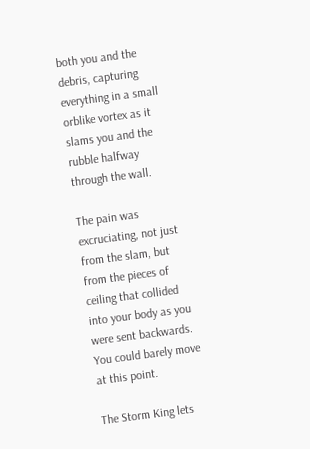both you and the debris, capturing everything in a small orblike vortex as it slams you and the rubble halfway through the wall.

The pain was excruciating, not just from the slam, but from the pieces of ceiling that collided into your body as you were sent backwards. You could barely move at this point.

The Storm King lets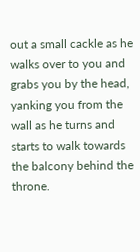out a small cackle as he walks over to you and grabs you by the head, yanking you from the wall as he turns and starts to walk towards the balcony behind the throne.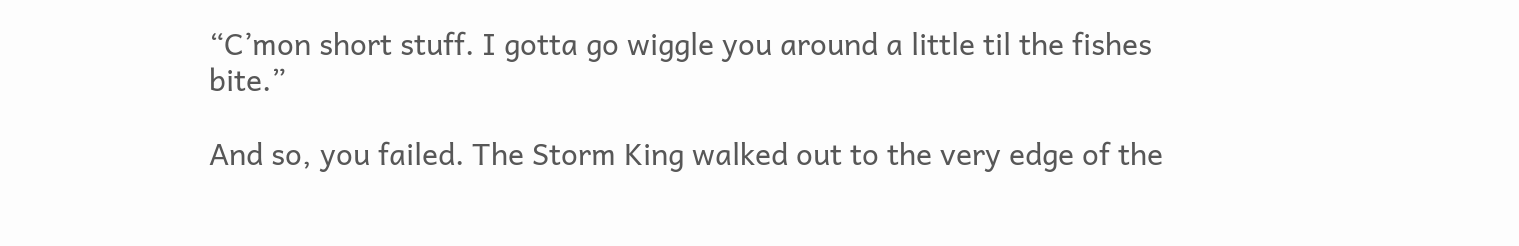“C’mon short stuff. I gotta go wiggle you around a little til the fishes bite.”

And so, you failed. The Storm King walked out to the very edge of the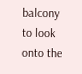balcony to look onto the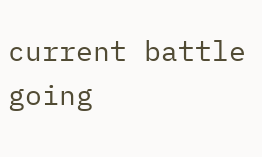current battle going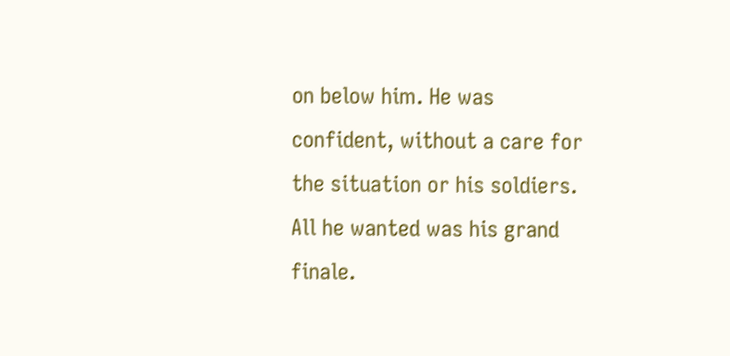on below him. He was confident, without a care for the situation or his soldiers. All he wanted was his grand finale.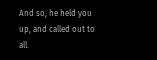And so, he held you up, and called out to all.